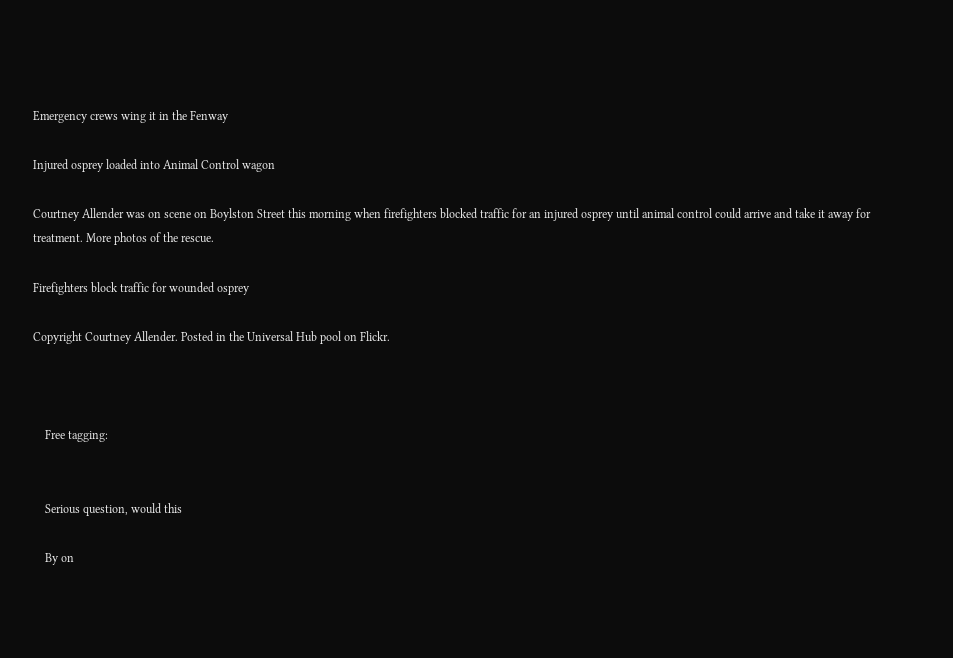Emergency crews wing it in the Fenway

Injured osprey loaded into Animal Control wagon

Courtney Allender was on scene on Boylston Street this morning when firefighters blocked traffic for an injured osprey until animal control could arrive and take it away for treatment. More photos of the rescue.

Firefighters block traffic for wounded osprey

Copyright Courtney Allender. Posted in the Universal Hub pool on Flickr.



    Free tagging:


    Serious question, would this

    By on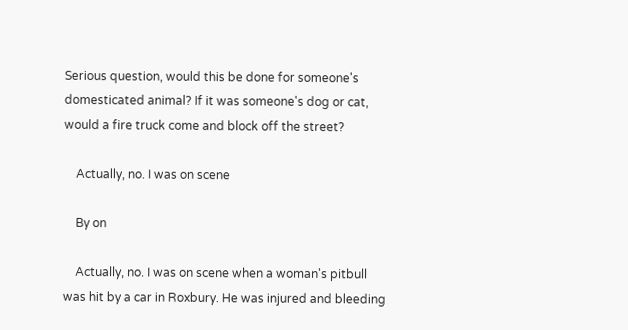Serious question, would this be done for someone's domesticated animal? If it was someone's dog or cat, would a fire truck come and block off the street?

    Actually, no. I was on scene

    By on

    Actually, no. I was on scene when a woman's pitbull was hit by a car in Roxbury. He was injured and bleeding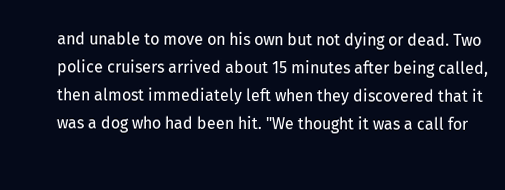and unable to move on his own but not dying or dead. Two police cruisers arrived about 15 minutes after being called, then almost immediately left when they discovered that it was a dog who had been hit. "We thought it was a call for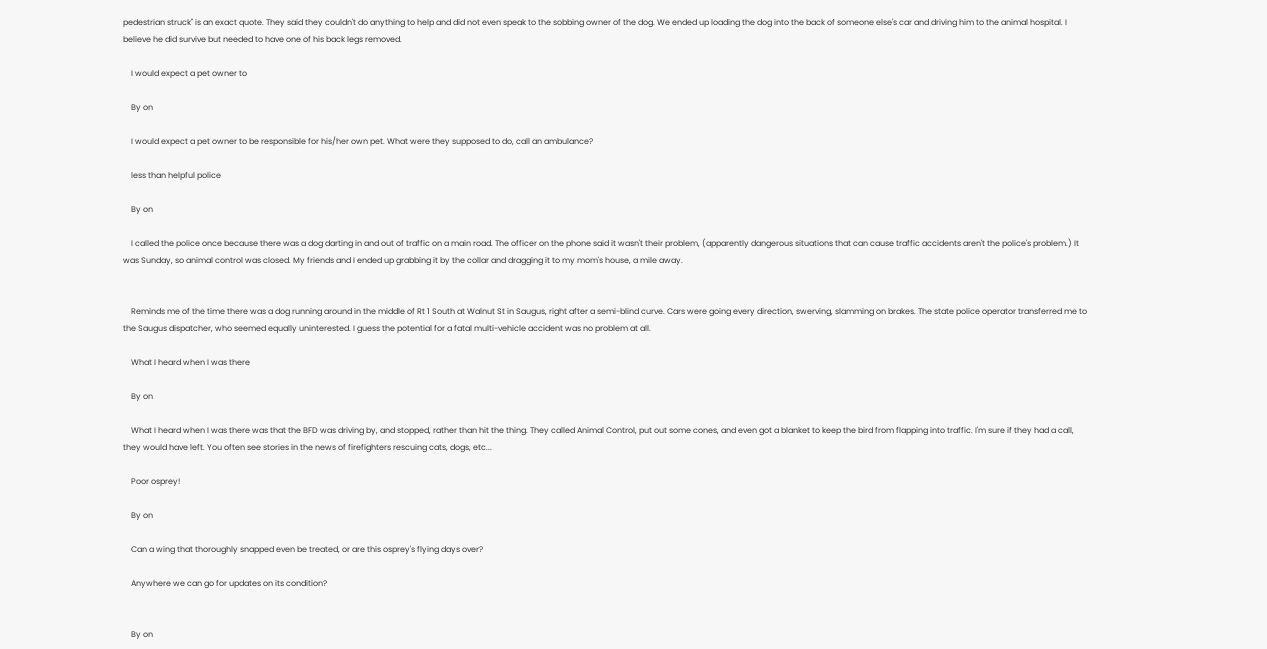pedestrian struck" is an exact quote. They said they couldn't do anything to help and did not even speak to the sobbing owner of the dog. We ended up loading the dog into the back of someone else's car and driving him to the animal hospital. I believe he did survive but needed to have one of his back legs removed.

    I would expect a pet owner to

    By on

    I would expect a pet owner to be responsible for his/her own pet. What were they supposed to do, call an ambulance?

    less than helpful police

    By on

    I called the police once because there was a dog darting in and out of traffic on a main road. The officer on the phone said it wasn't their problem, (apparently dangerous situations that can cause traffic accidents aren't the police's problem.) It was Sunday, so animal control was closed. My friends and I ended up grabbing it by the collar and dragging it to my mom's house, a mile away.


    Reminds me of the time there was a dog running around in the middle of Rt 1 South at Walnut St in Saugus, right after a semi-blind curve. Cars were going every direction, swerving, slamming on brakes. The state police operator transferred me to the Saugus dispatcher, who seemed equally uninterested. I guess the potential for a fatal multi-vehicle accident was no problem at all.

    What I heard when I was there

    By on

    What I heard when I was there was that the BFD was driving by, and stopped, rather than hit the thing. They called Animal Control, put out some cones, and even got a blanket to keep the bird from flapping into traffic. I'm sure if they had a call, they would have left. You often see stories in the news of firefighters rescuing cats, dogs, etc...

    Poor osprey!

    By on

    Can a wing that thoroughly snapped even be treated, or are this osprey's flying days over?

    Anywhere we can go for updates on its condition?


    By on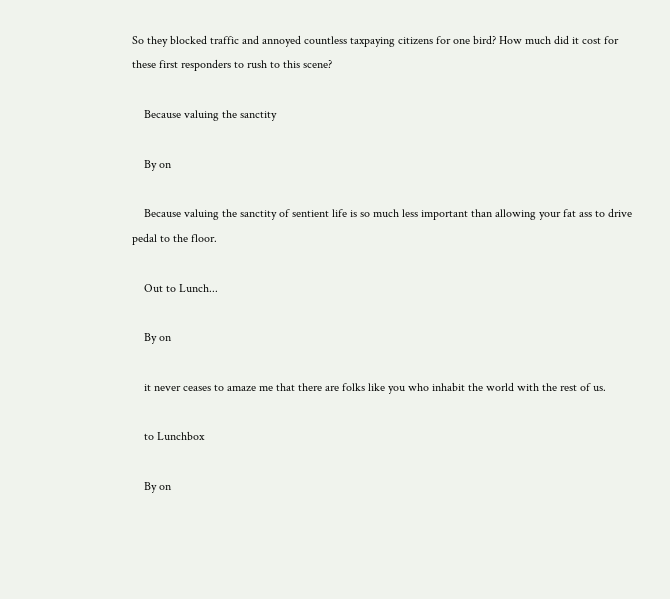So they blocked traffic and annoyed countless taxpaying citizens for one bird? How much did it cost for these first responders to rush to this scene?

    Because valuing the sanctity

    By on

    Because valuing the sanctity of sentient life is so much less important than allowing your fat ass to drive pedal to the floor.

    Out to Lunch...

    By on

    it never ceases to amaze me that there are folks like you who inhabit the world with the rest of us.

    to Lunchbox

    By on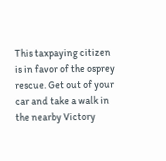This taxpaying citizen is in favor of the osprey rescue. Get out of your car and take a walk in the nearby Victory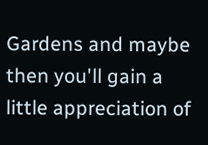Gardens and maybe then you'll gain a little appreciation of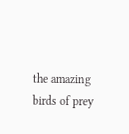the amazing birds of prey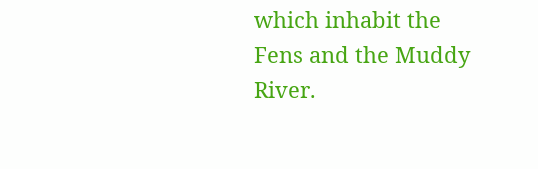which inhabit the Fens and the Muddy River.